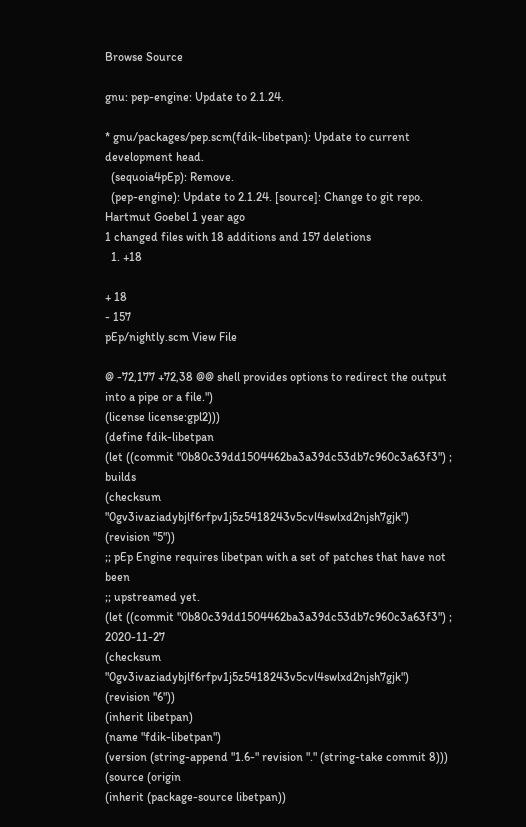Browse Source

gnu: pep-engine: Update to 2.1.24.

* gnu/packages/pep.scm(fdik-libetpan): Update to current development head.
  (sequoia4pEp): Remove.
  (pep-engine): Update to 2.1.24. [source]: Change to git repo.
Hartmut Goebel 1 year ago
1 changed files with 18 additions and 157 deletions
  1. +18

+ 18
- 157
pEp/nightly.scm View File

@ -72,177 +72,38 @@ shell provides options to redirect the output into a pipe or a file.")
(license license:gpl2)))
(define fdik-libetpan
(let ((commit "0b80c39dd1504462ba3a39dc53db7c960c3a63f3") ; builds
(checksum "0gv3ivaziadybjlf6rfpv1j5z5418243v5cvl4swlxd2njsh7gjk")
(revision "5"))
;; pEp Engine requires libetpan with a set of patches that have not been
;; upstreamed yet.
(let ((commit "0b80c39dd1504462ba3a39dc53db7c960c3a63f3") ; 2020-11-27
(checksum "0gv3ivaziadybjlf6rfpv1j5z5418243v5cvl4swlxd2njsh7gjk")
(revision "6"))
(inherit libetpan)
(name "fdik-libetpan")
(version (string-append "1.6-" revision "." (string-take commit 8)))
(source (origin
(inherit (package-source libetpan))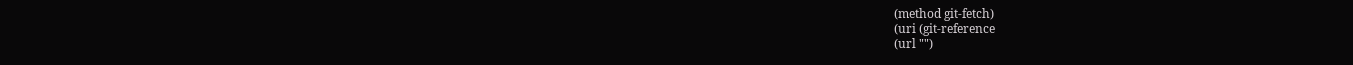(method git-fetch)
(uri (git-reference
(url "")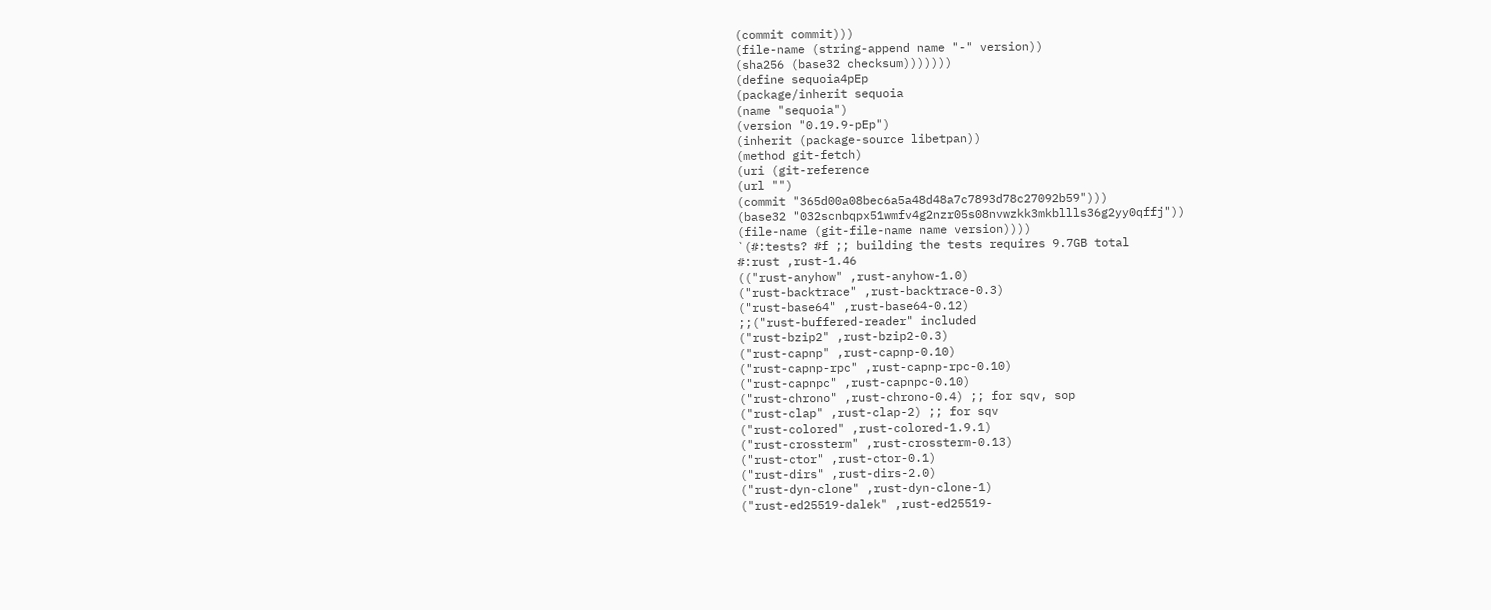(commit commit)))
(file-name (string-append name "-" version))
(sha256 (base32 checksum)))))))
(define sequoia4pEp
(package/inherit sequoia
(name "sequoia")
(version "0.19.9-pEp")
(inherit (package-source libetpan))
(method git-fetch)
(uri (git-reference
(url "")
(commit "365d00a08bec6a5a48d48a7c7893d78c27092b59")))
(base32 "032scnbqpx51wmfv4g2nzr05s08nvwzkk3mkbllls36g2yy0qffj"))
(file-name (git-file-name name version))))
`(#:tests? #f ;; building the tests requires 9.7GB total
#:rust ,rust-1.46
(("rust-anyhow" ,rust-anyhow-1.0)
("rust-backtrace" ,rust-backtrace-0.3)
("rust-base64" ,rust-base64-0.12)
;;("rust-buffered-reader" included
("rust-bzip2" ,rust-bzip2-0.3)
("rust-capnp" ,rust-capnp-0.10)
("rust-capnp-rpc" ,rust-capnp-rpc-0.10)
("rust-capnpc" ,rust-capnpc-0.10)
("rust-chrono" ,rust-chrono-0.4) ;; for sqv, sop
("rust-clap" ,rust-clap-2) ;; for sqv
("rust-colored" ,rust-colored-1.9.1)
("rust-crossterm" ,rust-crossterm-0.13)
("rust-ctor" ,rust-ctor-0.1)
("rust-dirs" ,rust-dirs-2.0)
("rust-dyn-clone" ,rust-dyn-clone-1)
("rust-ed25519-dalek" ,rust-ed25519-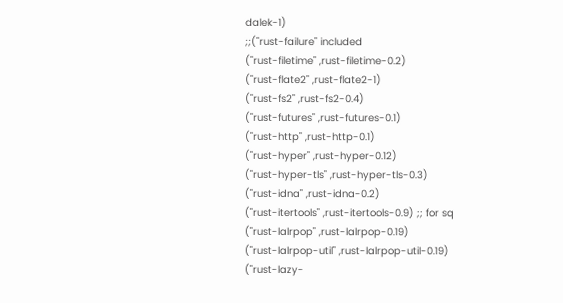dalek-1)
;;("rust-failure" included
("rust-filetime" ,rust-filetime-0.2)
("rust-flate2" ,rust-flate2-1)
("rust-fs2" ,rust-fs2-0.4)
("rust-futures" ,rust-futures-0.1)
("rust-http" ,rust-http-0.1)
("rust-hyper" ,rust-hyper-0.12)
("rust-hyper-tls" ,rust-hyper-tls-0.3)
("rust-idna" ,rust-idna-0.2)
("rust-itertools" ,rust-itertools-0.9) ;; for sq
("rust-lalrpop" ,rust-lalrpop-0.19)
("rust-lalrpop-util" ,rust-lalrpop-util-0.19)
("rust-lazy-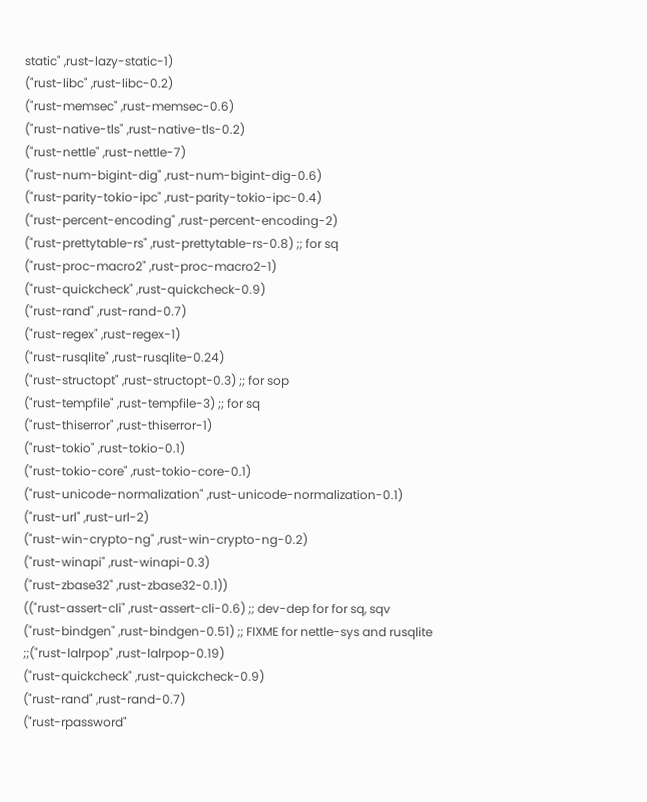static" ,rust-lazy-static-1)
("rust-libc" ,rust-libc-0.2)
("rust-memsec" ,rust-memsec-0.6)
("rust-native-tls" ,rust-native-tls-0.2)
("rust-nettle" ,rust-nettle-7)
("rust-num-bigint-dig" ,rust-num-bigint-dig-0.6)
("rust-parity-tokio-ipc" ,rust-parity-tokio-ipc-0.4)
("rust-percent-encoding" ,rust-percent-encoding-2)
("rust-prettytable-rs" ,rust-prettytable-rs-0.8) ;; for sq
("rust-proc-macro2" ,rust-proc-macro2-1)
("rust-quickcheck" ,rust-quickcheck-0.9)
("rust-rand" ,rust-rand-0.7)
("rust-regex" ,rust-regex-1)
("rust-rusqlite" ,rust-rusqlite-0.24)
("rust-structopt" ,rust-structopt-0.3) ;; for sop
("rust-tempfile" ,rust-tempfile-3) ;; for sq
("rust-thiserror" ,rust-thiserror-1)
("rust-tokio" ,rust-tokio-0.1)
("rust-tokio-core" ,rust-tokio-core-0.1)
("rust-unicode-normalization" ,rust-unicode-normalization-0.1)
("rust-url" ,rust-url-2)
("rust-win-crypto-ng" ,rust-win-crypto-ng-0.2)
("rust-winapi" ,rust-winapi-0.3)
("rust-zbase32" ,rust-zbase32-0.1))
(("rust-assert-cli" ,rust-assert-cli-0.6) ;; dev-dep for for sq, sqv
("rust-bindgen" ,rust-bindgen-0.51) ;; FIXME for nettle-sys and rusqlite
;;("rust-lalrpop" ,rust-lalrpop-0.19)
("rust-quickcheck" ,rust-quickcheck-0.9)
("rust-rand" ,rust-rand-0.7)
("rust-rpassword"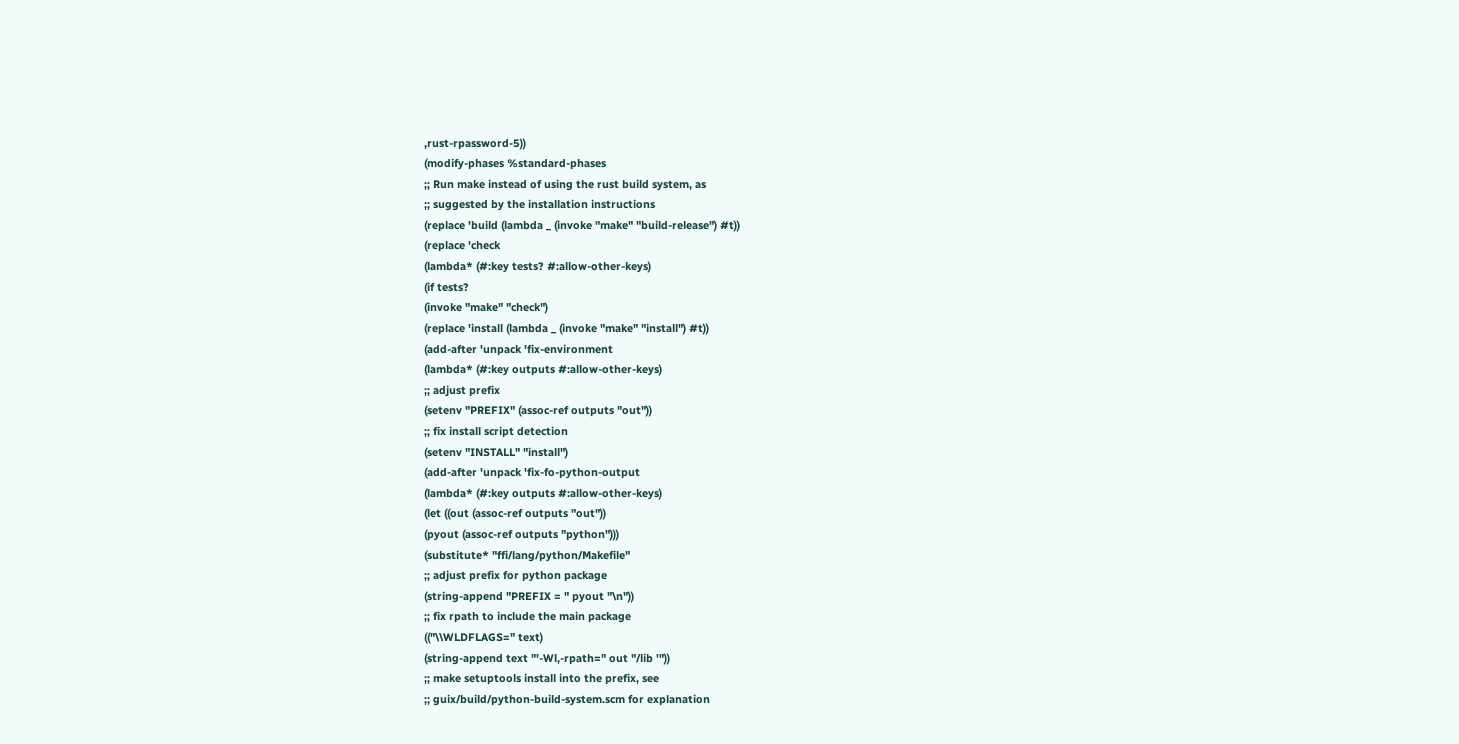,rust-rpassword-5))
(modify-phases %standard-phases
;; Run make instead of using the rust build system, as
;; suggested by the installation instructions
(replace 'build (lambda _ (invoke "make" "build-release") #t))
(replace 'check
(lambda* (#:key tests? #:allow-other-keys)
(if tests?
(invoke "make" "check")
(replace 'install (lambda _ (invoke "make" "install") #t))
(add-after 'unpack 'fix-environment
(lambda* (#:key outputs #:allow-other-keys)
;; adjust prefix
(setenv "PREFIX" (assoc-ref outputs "out"))
;; fix install script detection
(setenv "INSTALL" "install")
(add-after 'unpack 'fix-fo-python-output
(lambda* (#:key outputs #:allow-other-keys)
(let ((out (assoc-ref outputs "out"))
(pyout (assoc-ref outputs "python")))
(substitute* "ffi/lang/python/Makefile"
;; adjust prefix for python package
(string-append "PREFIX = " pyout "\n"))
;; fix rpath to include the main package
(("\\WLDFLAGS=" text)
(string-append text "'-Wl,-rpath=" out "/lib '"))
;; make setuptools install into the prefix, see
;; guix/build/python-build-system.scm for explanation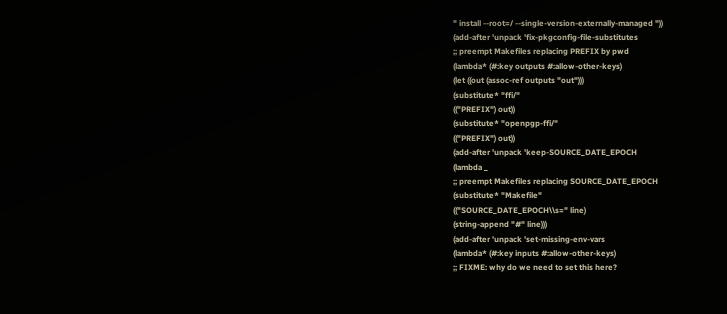" install --root=/ --single-version-externally-managed "))
(add-after 'unpack 'fix-pkgconfig-file-substitutes
;; preempt Makefiles replacing PREFIX by pwd
(lambda* (#:key outputs #:allow-other-keys)
(let ((out (assoc-ref outputs "out")))
(substitute* "ffi/"
(("PREFIX") out))
(substitute* "openpgp-ffi/"
(("PREFIX") out))
(add-after 'unpack 'keep-SOURCE_DATE_EPOCH
(lambda _
;; preempt Makefiles replacing SOURCE_DATE_EPOCH
(substitute* "Makefile"
(("SOURCE_DATE_EPOCH\\s=" line)
(string-append "#" line)))
(add-after 'unpack 'set-missing-env-vars
(lambda* (#:key inputs #:allow-other-keys)
;; FIXME: why do we need to set this here?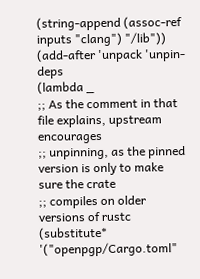(string-append (assoc-ref inputs "clang") "/lib"))
(add-after 'unpack 'unpin-deps
(lambda _
;; As the comment in that file explains, upstream encourages
;; unpinning, as the pinned version is only to make sure the crate
;; compiles on older versions of rustc
(substitute* '("openpgp/Cargo.toml"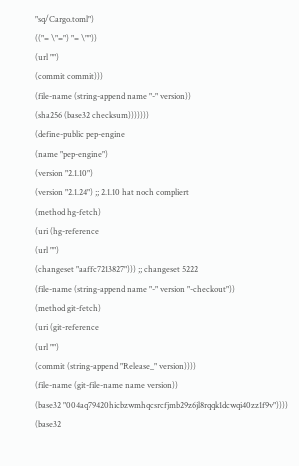"sq/Cargo.toml")
(("= \"=") "= \""))
(url "")
(commit commit)))
(file-name (string-append name "-" version))
(sha256 (base32 checksum)))))))
(define-public pep-engine
(name "pep-engine")
(version "2.1.10")
(version "2.1.24") ;; 2.1.10 hat noch compliert
(method hg-fetch)
(uri (hg-reference
(url "")
(changeset "aaffc7213827"))) ;; changeset 5222
(file-name (string-append name "-" version "-checkout"))
(method git-fetch)
(uri (git-reference
(url "")
(commit (string-append "Release_" version))))
(file-name (git-file-name name version))
(base32 "004aq79420hicbzwmhqcsrcfjmb29z6jl8rqqk1dcwqi40zz1f9v"))))
(base32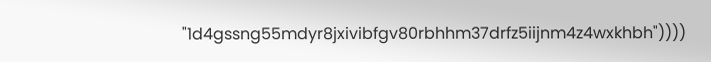"1d4gssng55mdyr8jxivibfgv80rbhhm37drfz5iijnm4z4wxkhbh"))))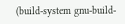(build-system gnu-build-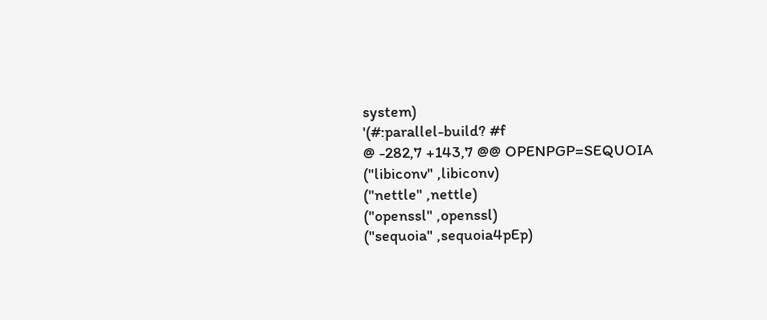system)
'(#:parallel-build? #f
@ -282,7 +143,7 @@ OPENPGP=SEQUOIA
("libiconv" ,libiconv)
("nettle" ,nettle)
("openssl" ,openssl)
("sequoia" ,sequoia4pEp)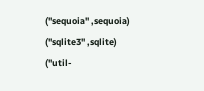("sequoia" ,sequoia)
("sqlite3" ,sqlite)
("util-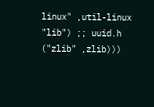linux" ,util-linux "lib") ;; uuid.h
("zlib" ,zlib)))